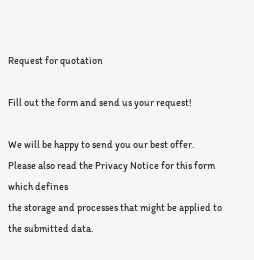Request for quotation

Fill out the form and send us your request!

We will be happy to send you our best offer.
Please also read the Privacy Notice for this form which defines
the storage and processes that might be applied to the submitted data.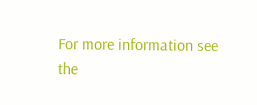For more information see the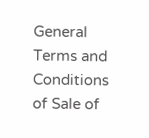General Terms and Conditions of Sale of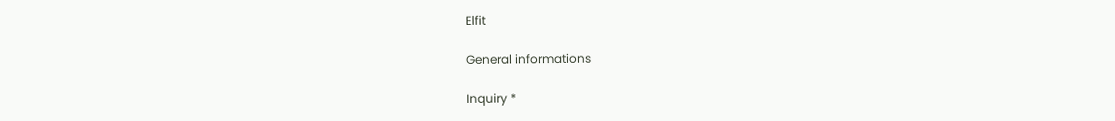Elfit

General informations

Inquiry *